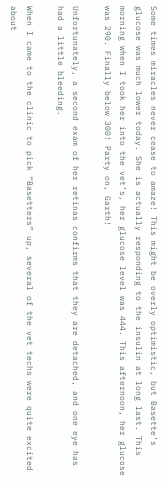Some times miracles never cease to amaze! This might be overly optimistic, but Basette’s glucose was much lower today. She is actually responding to the insulin at long last. This morning when I took her into the vet’s, her glucose level was 444. This afternoon, her glucose was 290. Finally below 300! Party on, Garth!

Unfortunately, a second exam of her retinas confirms that they are detached, and one eye has had a little bleeding.

When I came to the clinic to pick “Basetters” up, several of the vet techs were quite excited about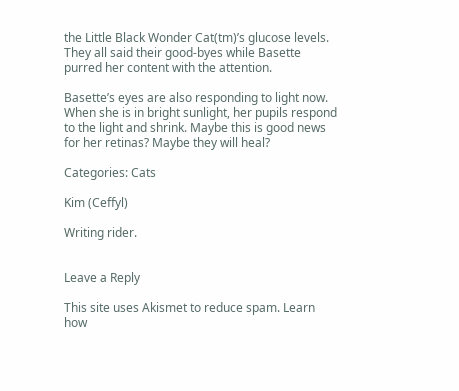the Little Black Wonder Cat(tm)’s glucose levels. They all said their good-byes while Basette purred her content with the attention.

Basette’s eyes are also responding to light now. When she is in bright sunlight, her pupils respond to the light and shrink. Maybe this is good news for her retinas? Maybe they will heal?

Categories: Cats

Kim (Ceffyl)

Writing rider.


Leave a Reply

This site uses Akismet to reduce spam. Learn how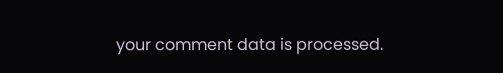your comment data is processed.